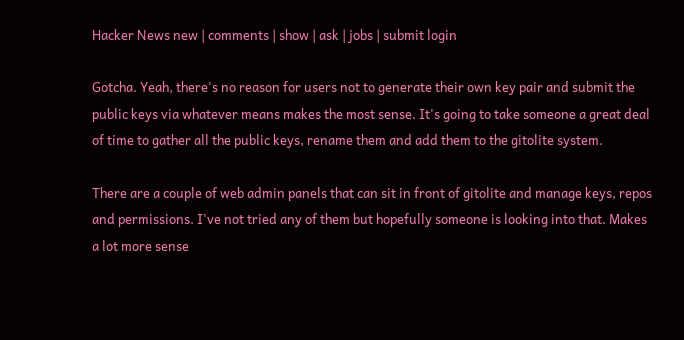Hacker News new | comments | show | ask | jobs | submit login

Gotcha. Yeah, there's no reason for users not to generate their own key pair and submit the public keys via whatever means makes the most sense. It's going to take someone a great deal of time to gather all the public keys, rename them and add them to the gitolite system.

There are a couple of web admin panels that can sit in front of gitolite and manage keys, repos and permissions. I've not tried any of them but hopefully someone is looking into that. Makes a lot more sense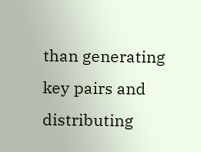than generating key pairs and distributing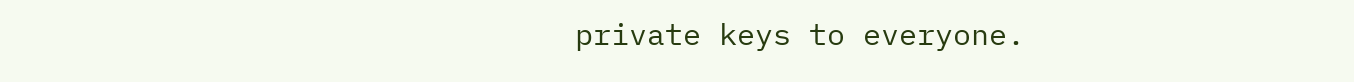private keys to everyone.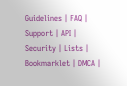Guidelines | FAQ | Support | API | Security | Lists | Bookmarklet | DMCA |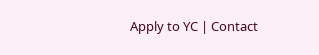Apply to YC | Contact